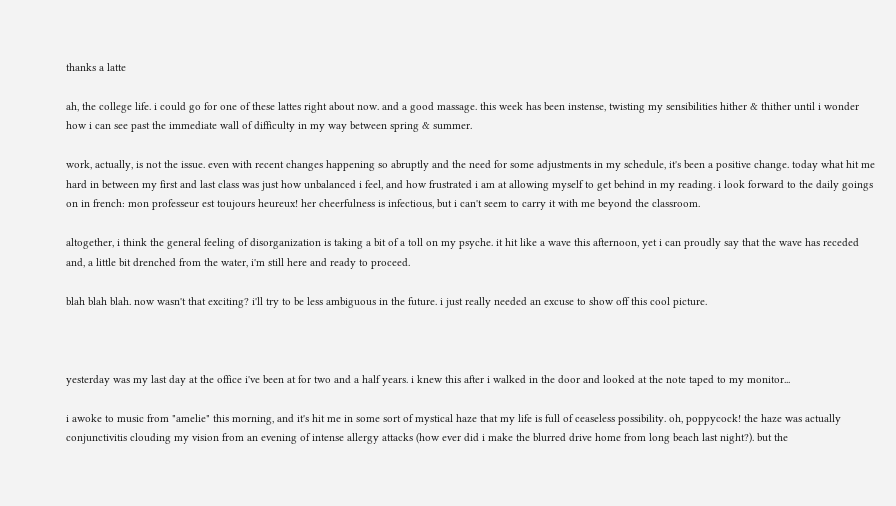thanks a latte

ah, the college life. i could go for one of these lattes right about now. and a good massage. this week has been instense, twisting my sensibilities hither & thither until i wonder how i can see past the immediate wall of difficulty in my way between spring & summer.

work, actually, is not the issue. even with recent changes happening so abruptly and the need for some adjustments in my schedule, it's been a positive change. today what hit me hard in between my first and last class was just how unbalanced i feel, and how frustrated i am at allowing myself to get behind in my reading. i look forward to the daily goings on in french: mon professeur est toujours heureux! her cheerfulness is infectious, but i can't seem to carry it with me beyond the classroom.

altogether, i think the general feeling of disorganization is taking a bit of a toll on my psyche. it hit like a wave this afternoon, yet i can proudly say that the wave has receded and, a little bit drenched from the water, i'm still here and ready to proceed.

blah blah blah. now wasn't that exciting? i'll try to be less ambiguous in the future. i just really needed an excuse to show off this cool picture.



yesterday was my last day at the office i've been at for two and a half years. i knew this after i walked in the door and looked at the note taped to my monitor...

i awoke to music from "amelie" this morning, and it's hit me in some sort of mystical haze that my life is full of ceaseless possibility. oh, poppycock! the haze was actually conjunctivitis clouding my vision from an evening of intense allergy attacks (how ever did i make the blurred drive home from long beach last night?). but the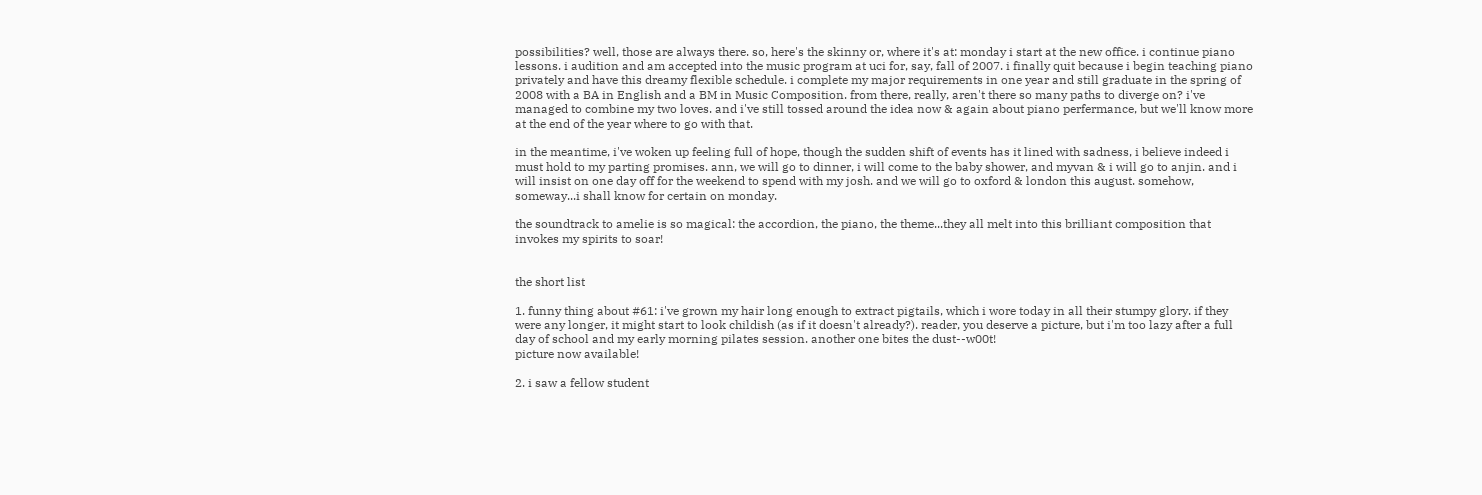possibilities? well, those are always there. so, here's the skinny or, where it's at: monday i start at the new office. i continue piano lessons. i audition and am accepted into the music program at uci for, say, fall of 2007. i finally quit because i begin teaching piano privately and have this dreamy flexible schedule. i complete my major requirements in one year and still graduate in the spring of 2008 with a BA in English and a BM in Music Composition. from there, really, aren't there so many paths to diverge on? i've managed to combine my two loves. and i've still tossed around the idea now & again about piano perfermance, but we'll know more at the end of the year where to go with that.

in the meantime, i've woken up feeling full of hope, though the sudden shift of events has it lined with sadness, i believe indeed i must hold to my parting promises. ann, we will go to dinner, i will come to the baby shower, and myvan & i will go to anjin. and i will insist on one day off for the weekend to spend with my josh. and we will go to oxford & london this august. somehow, someway...i shall know for certain on monday.

the soundtrack to amelie is so magical: the accordion, the piano, the theme...they all melt into this brilliant composition that invokes my spirits to soar!


the short list

1. funny thing about #61: i've grown my hair long enough to extract pigtails, which i wore today in all their stumpy glory. if they were any longer, it might start to look childish (as if it doesn't already?). reader, you deserve a picture, but i'm too lazy after a full day of school and my early morning pilates session. another one bites the dust--w00t!
picture now available!

2. i saw a fellow student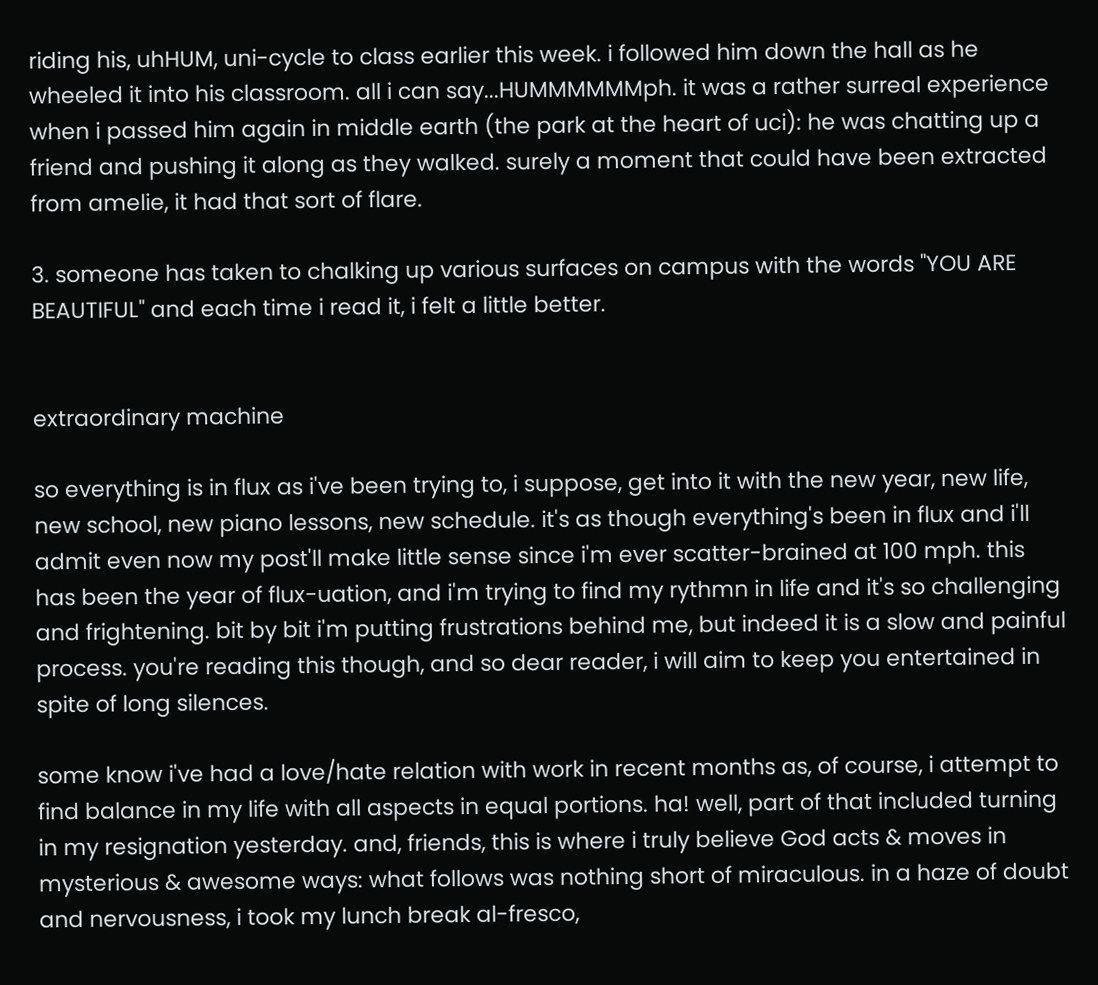riding his, uhHUM, uni-cycle to class earlier this week. i followed him down the hall as he wheeled it into his classroom. all i can say...HUMMMMMMph. it was a rather surreal experience when i passed him again in middle earth (the park at the heart of uci): he was chatting up a friend and pushing it along as they walked. surely a moment that could have been extracted from amelie, it had that sort of flare.

3. someone has taken to chalking up various surfaces on campus with the words "YOU ARE BEAUTIFUL" and each time i read it, i felt a little better.


extraordinary machine

so everything is in flux as i've been trying to, i suppose, get into it with the new year, new life, new school, new piano lessons, new schedule. it's as though everything's been in flux and i'll admit even now my post'll make little sense since i'm ever scatter-brained at 100 mph. this has been the year of flux-uation, and i'm trying to find my rythmn in life and it's so challenging and frightening. bit by bit i'm putting frustrations behind me, but indeed it is a slow and painful process. you're reading this though, and so dear reader, i will aim to keep you entertained in spite of long silences.

some know i've had a love/hate relation with work in recent months as, of course, i attempt to find balance in my life with all aspects in equal portions. ha! well, part of that included turning in my resignation yesterday. and, friends, this is where i truly believe God acts & moves in mysterious & awesome ways: what follows was nothing short of miraculous. in a haze of doubt and nervousness, i took my lunch break al-fresco,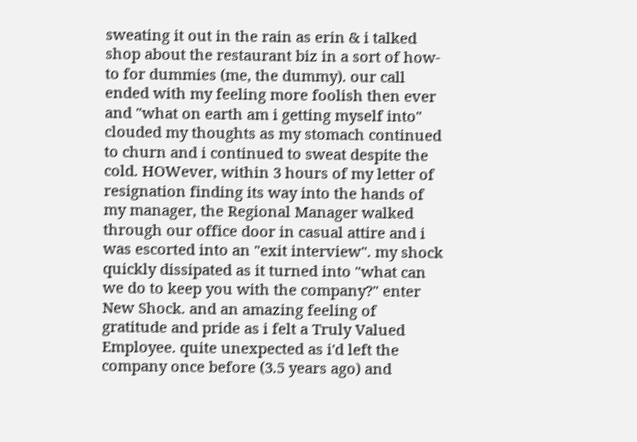sweating it out in the rain as erin & i talked shop about the restaurant biz in a sort of how-to for dummies (me, the dummy). our call ended with my feeling more foolish then ever and "what on earth am i getting myself into" clouded my thoughts as my stomach continued to churn and i continued to sweat despite the cold. HOWever, within 3 hours of my letter of resignation finding its way into the hands of my manager, the Regional Manager walked through our office door in casual attire and i was escorted into an "exit interview". my shock quickly dissipated as it turned into "what can we do to keep you with the company?" enter New Shock. and an amazing feeling of gratitude and pride as i felt a Truly Valued Employee. quite unexpected as i'd left the company once before (3.5 years ago) and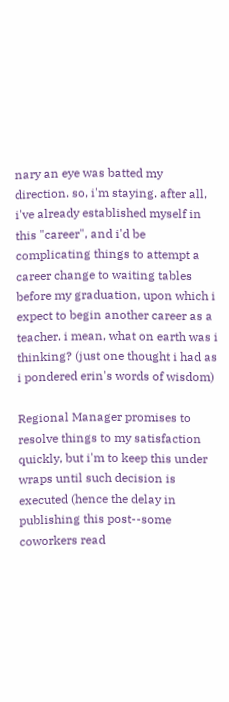nary an eye was batted my direction. so, i'm staying. after all, i've already established myself in this "career", and i'd be complicating things to attempt a career change to waiting tables before my graduation, upon which i expect to begin another career as a teacher. i mean, what on earth was i thinking? (just one thought i had as i pondered erin's words of wisdom)

Regional Manager promises to resolve things to my satisfaction quickly, but i'm to keep this under wraps until such decision is executed (hence the delay in publishing this post--some coworkers read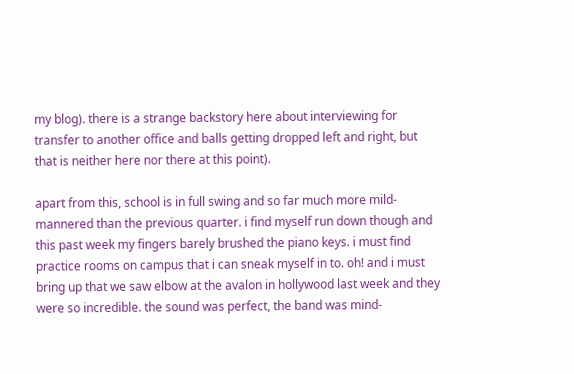my blog). there is a strange backstory here about interviewing for transfer to another office and balls getting dropped left and right, but that is neither here nor there at this point).

apart from this, school is in full swing and so far much more mild-mannered than the previous quarter. i find myself run down though and this past week my fingers barely brushed the piano keys. i must find practice rooms on campus that i can sneak myself in to. oh! and i must bring up that we saw elbow at the avalon in hollywood last week and they were so incredible. the sound was perfect, the band was mind-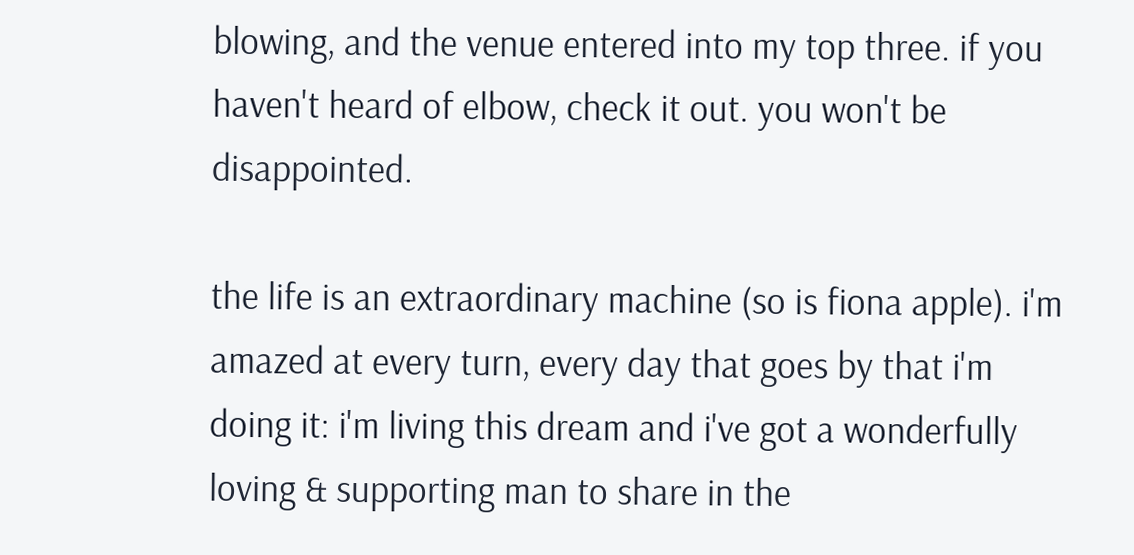blowing, and the venue entered into my top three. if you haven't heard of elbow, check it out. you won't be disappointed.

the life is an extraordinary machine (so is fiona apple). i'm amazed at every turn, every day that goes by that i'm doing it: i'm living this dream and i've got a wonderfully loving & supporting man to share in the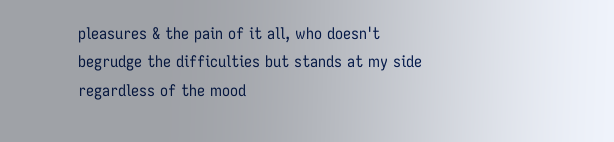pleasures & the pain of it all, who doesn't begrudge the difficulties but stands at my side regardless of the mood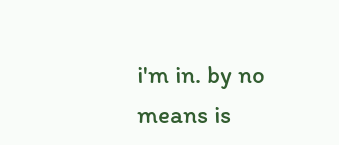i'm in. by no means is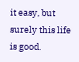it easy, but surely this life is good.